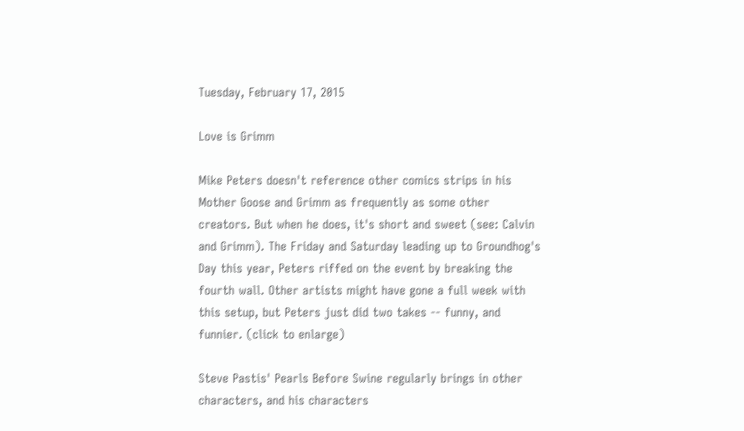Tuesday, February 17, 2015

Love is Grimm

Mike Peters doesn't reference other comics strips in his Mother Goose and Grimm as frequently as some other creators. But when he does, it's short and sweet (see: Calvin and Grimm). The Friday and Saturday leading up to Groundhog's Day this year, Peters riffed on the event by breaking the fourth wall. Other artists might have gone a full week with this setup, but Peters just did two takes -- funny, and funnier. (click to enlarge)

Steve Pastis' Pearls Before Swine regularly brings in other characters, and his characters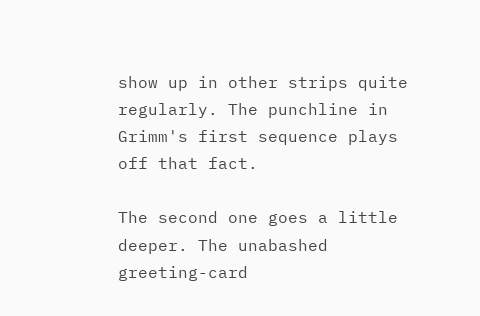show up in other strips quite regularly. The punchline in Grimm's first sequence plays off that fact.

The second one goes a little deeper. The unabashed greeting-card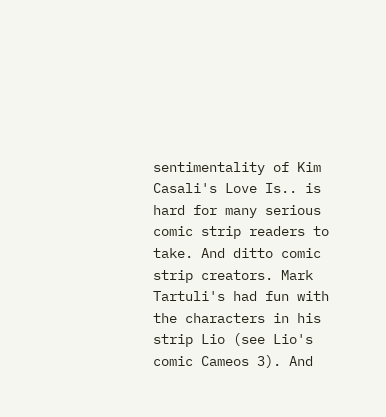sentimentality of Kim Casali's Love Is.. is hard for many serious comic strip readers to take. And ditto comic strip creators. Mark Tartuli's had fun with the characters in his strip Lio (see Lio's comic Cameos 3). And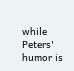while Peters' humor is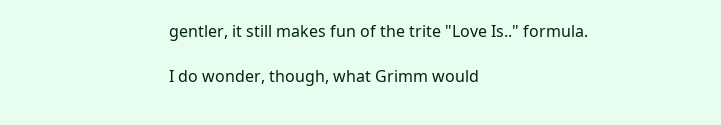gentler, it still makes fun of the trite "Love Is.." formula.

I do wonder, though, what Grimm would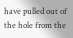have pulled out of the hole from the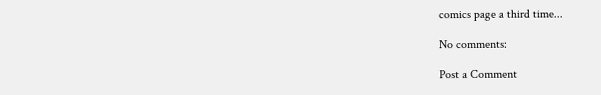comics page a third time...

No comments:

Post a Comment